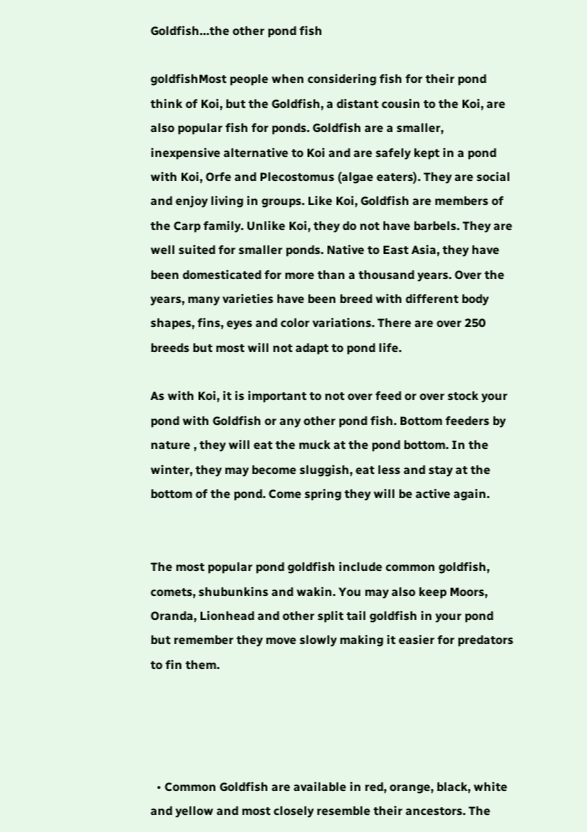Goldfish…the other pond fish

goldfishMost people when considering fish for their pond think of Koi, but the Goldfish, a distant cousin to the Koi, are also popular fish for ponds. Goldfish are a smaller, inexpensive alternative to Koi and are safely kept in a pond with Koi, Orfe and Plecostomus (algae eaters). They are social and enjoy living in groups. Like Koi, Goldfish are members of the Carp family. Unlike Koi, they do not have barbels. They are well suited for smaller ponds. Native to East Asia, they have been domesticated for more than a thousand years. Over the years, many varieties have been breed with different body shapes, fins, eyes and color variations. There are over 250 breeds but most will not adapt to pond life.

As with Koi, it is important to not over feed or over stock your pond with Goldfish or any other pond fish. Bottom feeders by nature , they will eat the muck at the pond bottom. In the winter, they may become sluggish, eat less and stay at the bottom of the pond. Come spring they will be active again.


The most popular pond goldfish include common goldfish, comets, shubunkins and wakin. You may also keep Moors, Oranda, Lionhead and other split tail goldfish in your pond but remember they move slowly making it easier for predators to fin them.




  • Common Goldfish are available in red, orange, black, white and yellow and most closely resemble their ancestors. The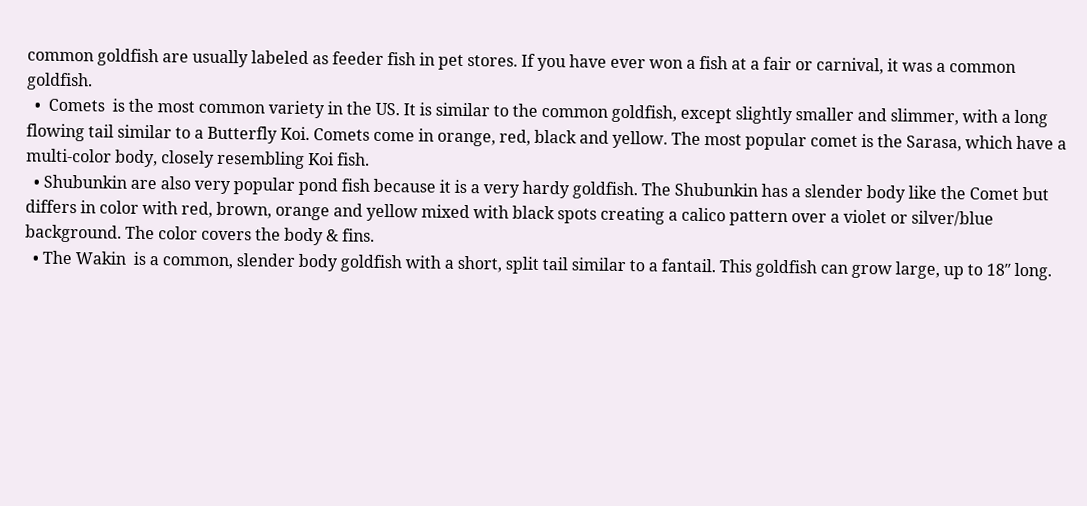common goldfish are usually labeled as feeder fish in pet stores. If you have ever won a fish at a fair or carnival, it was a common goldfish.
  •  Comets  is the most common variety in the US. It is similar to the common goldfish, except slightly smaller and slimmer, with a long flowing tail similar to a Butterfly Koi. Comets come in orange, red, black and yellow. The most popular comet is the Sarasa, which have a multi-color body, closely resembling Koi fish.
  • Shubunkin are also very popular pond fish because it is a very hardy goldfish. The Shubunkin has a slender body like the Comet but differs in color with red, brown, orange and yellow mixed with black spots creating a calico pattern over a violet or silver/blue background. The color covers the body & fins.
  • The Wakin  is a common, slender body goldfish with a short, split tail similar to a fantail. This goldfish can grow large, up to 18″ long.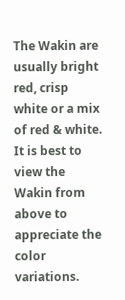The Wakin are usually bright red, crisp white or a mix of red & white. It is best to view the Wakin from above to appreciate the color variations.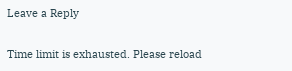Leave a Reply

Time limit is exhausted. Please reload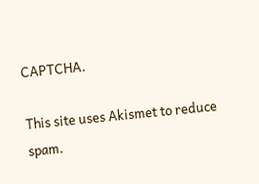CAPTCHA.

This site uses Akismet to reduce spam.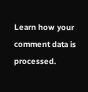Learn how your comment data is processed.